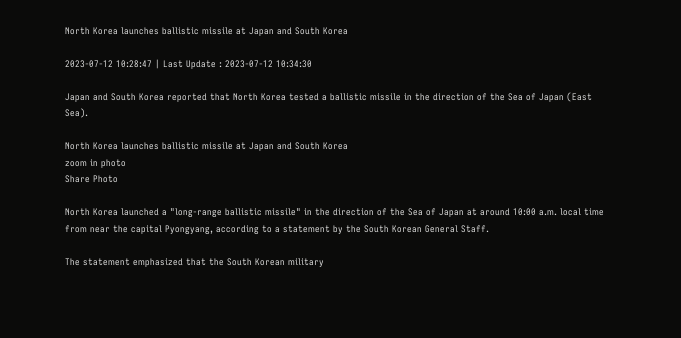North Korea launches ballistic missile at Japan and South Korea

2023-07-12 10:28:47 | Last Update : 2023-07-12 10:34:30

Japan and South Korea reported that North Korea tested a ballistic missile in the direction of the Sea of Japan (East Sea).

North Korea launches ballistic missile at Japan and South Korea
zoom in photo
Share Photo

North Korea launched a "long-range ballistic missile" in the direction of the Sea of Japan at around 10:00 a.m. local time from near the capital Pyongyang, according to a statement by the South Korean General Staff.

The statement emphasized that the South Korean military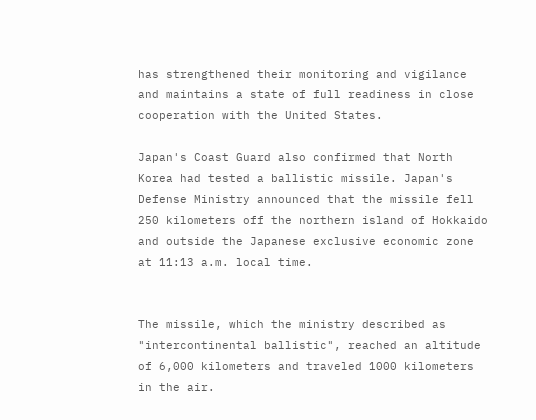has strengthened their monitoring and vigilance and maintains a state of full readiness in close cooperation with the United States.

Japan's Coast Guard also confirmed that North Korea had tested a ballistic missile. Japan's Defense Ministry announced that the missile fell 250 kilometers off the northern island of Hokkaido and outside the Japanese exclusive economic zone at 11:13 a.m. local time.


The missile, which the ministry described as "intercontinental ballistic", reached an altitude of 6,000 kilometers and traveled 1000 kilometers in the air.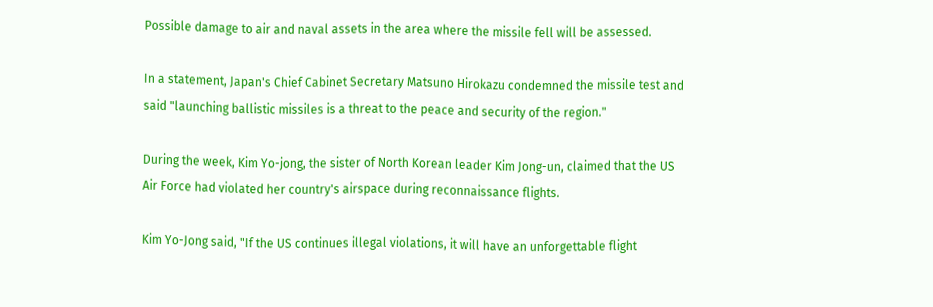Possible damage to air and naval assets in the area where the missile fell will be assessed.

In a statement, Japan's Chief Cabinet Secretary Matsuno Hirokazu condemned the missile test and said "launching ballistic missiles is a threat to the peace and security of the region."

During the week, Kim Yo-jong, the sister of North Korean leader Kim Jong-un, claimed that the US Air Force had violated her country's airspace during reconnaissance flights.

Kim Yo-Jong said, "If the US continues illegal violations, it will have an unforgettable flight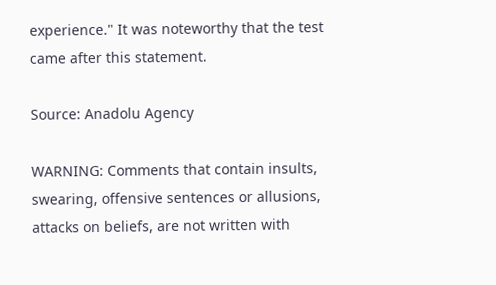experience." It was noteworthy that the test came after this statement.

Source: Anadolu Agency

WARNING: Comments that contain insults, swearing, offensive sentences or allusions, attacks on beliefs, are not written with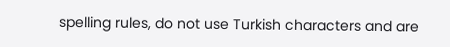spelling rules, do not use Turkish characters and are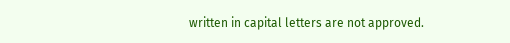written in capital letters are not approved.